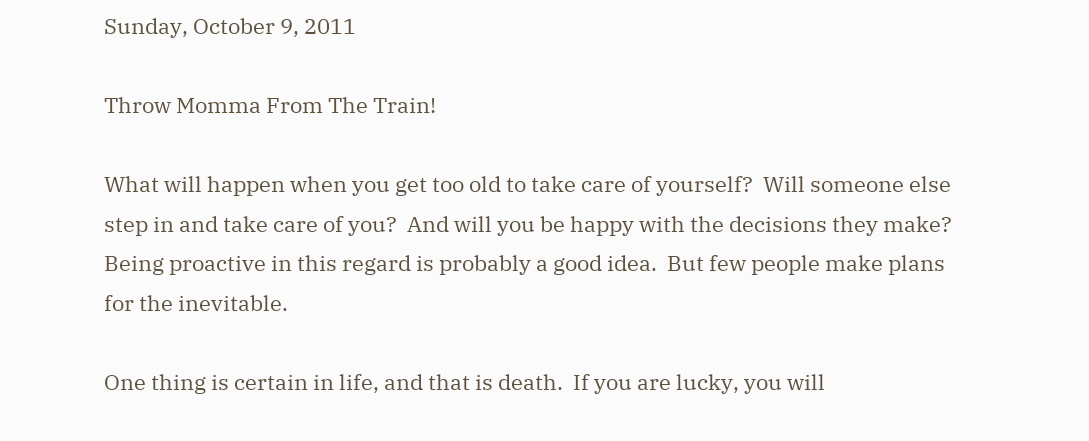Sunday, October 9, 2011

Throw Momma From The Train!

What will happen when you get too old to take care of yourself?  Will someone else step in and take care of you?  And will you be happy with the decisions they make?  Being proactive in this regard is probably a good idea.  But few people make plans for the inevitable.

One thing is certain in life, and that is death.  If you are lucky, you will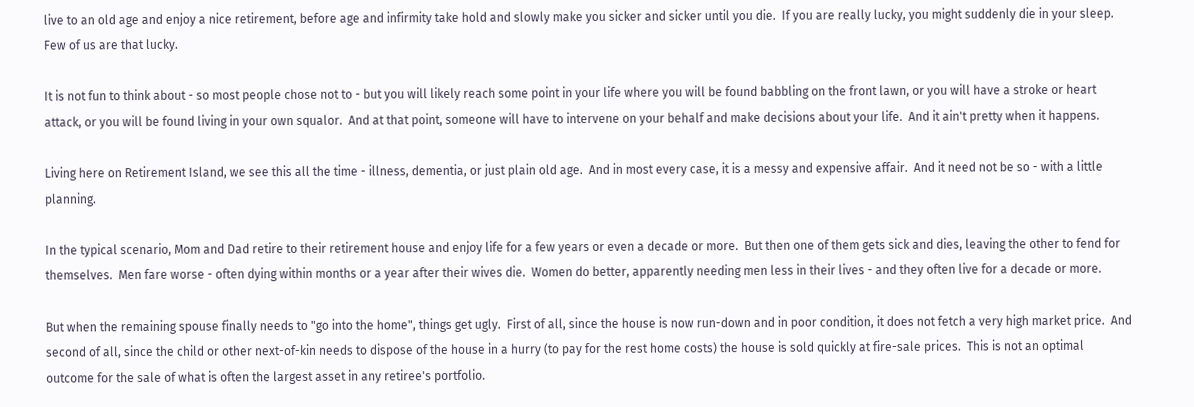live to an old age and enjoy a nice retirement, before age and infirmity take hold and slowly make you sicker and sicker until you die.  If you are really lucky, you might suddenly die in your sleep.  Few of us are that lucky.

It is not fun to think about - so most people chose not to - but you will likely reach some point in your life where you will be found babbling on the front lawn, or you will have a stroke or heart attack, or you will be found living in your own squalor.  And at that point, someone will have to intervene on your behalf and make decisions about your life.  And it ain't pretty when it happens.

Living here on Retirement Island, we see this all the time - illness, dementia, or just plain old age.  And in most every case, it is a messy and expensive affair.  And it need not be so - with a little planning.

In the typical scenario, Mom and Dad retire to their retirement house and enjoy life for a few years or even a decade or more.  But then one of them gets sick and dies, leaving the other to fend for themselves.  Men fare worse - often dying within months or a year after their wives die.  Women do better, apparently needing men less in their lives - and they often live for a decade or more.

But when the remaining spouse finally needs to "go into the home", things get ugly.  First of all, since the house is now run-down and in poor condition, it does not fetch a very high market price.  And second of all, since the child or other next-of-kin needs to dispose of the house in a hurry (to pay for the rest home costs) the house is sold quickly at fire-sale prices.  This is not an optimal outcome for the sale of what is often the largest asset in any retiree's portfolio.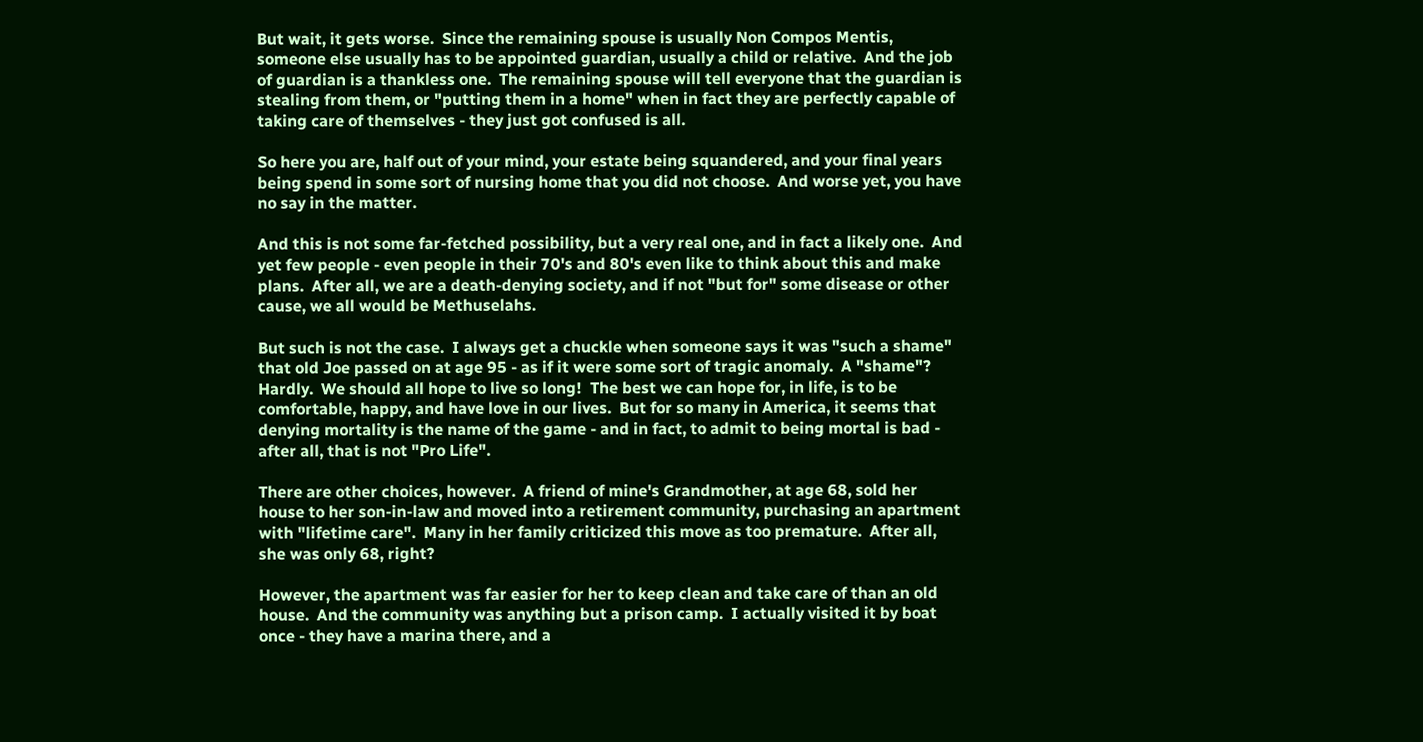But wait, it gets worse.  Since the remaining spouse is usually Non Compos Mentis, someone else usually has to be appointed guardian, usually a child or relative.  And the job of guardian is a thankless one.  The remaining spouse will tell everyone that the guardian is stealing from them, or "putting them in a home" when in fact they are perfectly capable of taking care of themselves - they just got confused is all.

So here you are, half out of your mind, your estate being squandered, and your final years being spend in some sort of nursing home that you did not choose.  And worse yet, you have no say in the matter.

And this is not some far-fetched possibility, but a very real one, and in fact a likely one.  And yet few people - even people in their 70's and 80's even like to think about this and make plans.  After all, we are a death-denying society, and if not "but for" some disease or other cause, we all would be Methuselahs.

But such is not the case.  I always get a chuckle when someone says it was "such a shame" that old Joe passed on at age 95 - as if it were some sort of tragic anomaly.  A "shame"?  Hardly.  We should all hope to live so long!  The best we can hope for, in life, is to be comfortable, happy, and have love in our lives.  But for so many in America, it seems that denying mortality is the name of the game - and in fact, to admit to being mortal is bad - after all, that is not "Pro Life".

There are other choices, however.  A friend of mine's Grandmother, at age 68, sold her house to her son-in-law and moved into a retirement community, purchasing an apartment with "lifetime care".  Many in her family criticized this move as too premature.  After all, she was only 68, right?

However, the apartment was far easier for her to keep clean and take care of than an old house.  And the community was anything but a prison camp.  I actually visited it by boat once - they have a marina there, and a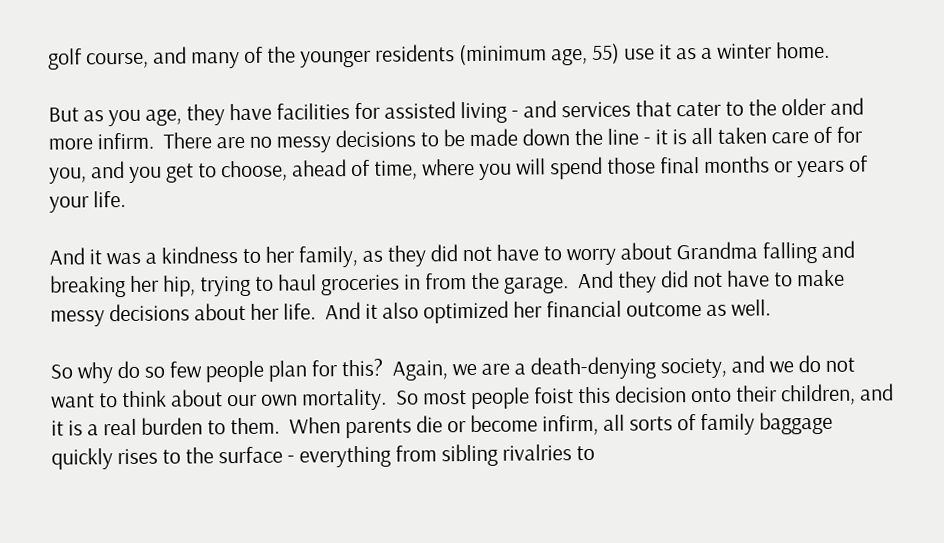golf course, and many of the younger residents (minimum age, 55) use it as a winter home.

But as you age, they have facilities for assisted living - and services that cater to the older and more infirm.  There are no messy decisions to be made down the line - it is all taken care of for you, and you get to choose, ahead of time, where you will spend those final months or years of your life.

And it was a kindness to her family, as they did not have to worry about Grandma falling and breaking her hip, trying to haul groceries in from the garage.  And they did not have to make messy decisions about her life.  And it also optimized her financial outcome as well.

So why do so few people plan for this?  Again, we are a death-denying society, and we do not want to think about our own mortality.  So most people foist this decision onto their children, and it is a real burden to them.  When parents die or become infirm, all sorts of family baggage quickly rises to the surface - everything from sibling rivalries to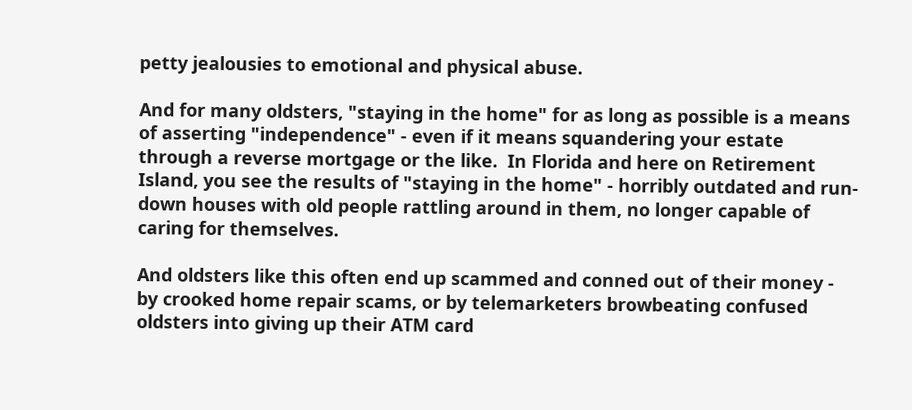petty jealousies to emotional and physical abuse.

And for many oldsters, "staying in the home" for as long as possible is a means of asserting "independence" - even if it means squandering your estate through a reverse mortgage or the like.  In Florida and here on Retirement Island, you see the results of "staying in the home" - horribly outdated and run-down houses with old people rattling around in them, no longer capable of caring for themselves.

And oldsters like this often end up scammed and conned out of their money - by crooked home repair scams, or by telemarketers browbeating confused oldsters into giving up their ATM card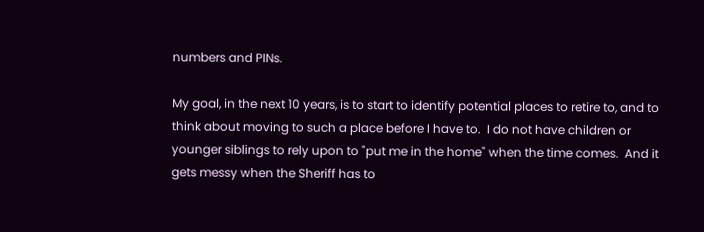numbers and PINs.

My goal, in the next 10 years, is to start to identify potential places to retire to, and to think about moving to such a place before I have to.  I do not have children or younger siblings to rely upon to "put me in the home" when the time comes.  And it gets messy when the Sheriff has to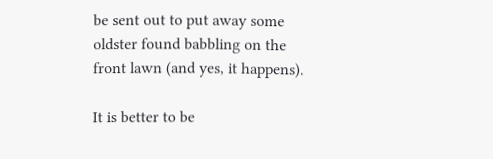be sent out to put away some oldster found babbling on the front lawn (and yes, it happens).

It is better to be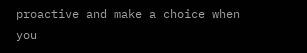proactive and make a choice when you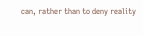can, rather than to deny reality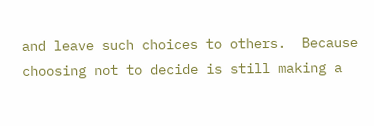and leave such choices to others.  Because choosing not to decide is still making a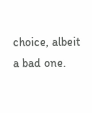choice, albeit a bad one.